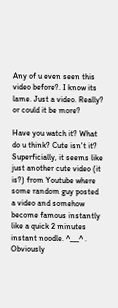Any of u even seen this video before?. I know its lame. Just a video. Really? or could it be more?

Have you watch it? What do u think? Cute isn't it?
Superficially, it seems like just another cute video (it is?) from Youtube where some random guy posted a video and somehow become famous instantly like a quick 2 minutes instant noodle. ^___^ .
Obviously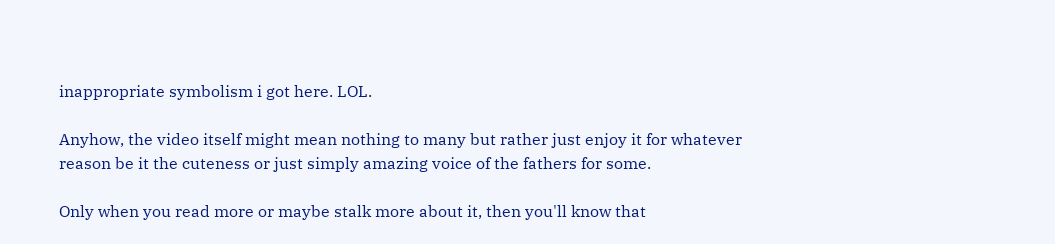inappropriate symbolism i got here. LOL.

Anyhow, the video itself might mean nothing to many but rather just enjoy it for whatever reason be it the cuteness or just simply amazing voice of the fathers for some.

Only when you read more or maybe stalk more about it, then you'll know that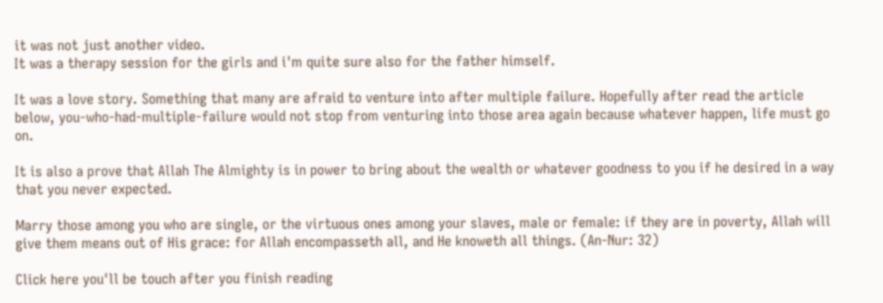it was not just another video.
It was a therapy session for the girls and i'm quite sure also for the father himself.

It was a love story. Something that many are afraid to venture into after multiple failure. Hopefully after read the article below, you-who-had-multiple-failure would not stop from venturing into those area again because whatever happen, life must go on.

It is also a prove that Allah The Almighty is in power to bring about the wealth or whatever goodness to you if he desired in a way that you never expected.

Marry those among you who are single, or the virtuous ones among your slaves, male or female: if they are in poverty, Allah will give them means out of His grace: for Allah encompasseth all, and He knoweth all things. (An-Nur: 32)

Click here you'll be touch after you finish reading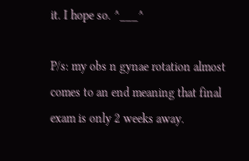it. I hope so. ^___^

P/s: my obs n gynae rotation almost comes to an end meaning that final exam is only 2 weeks away.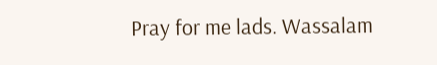Pray for me lads. Wassalam